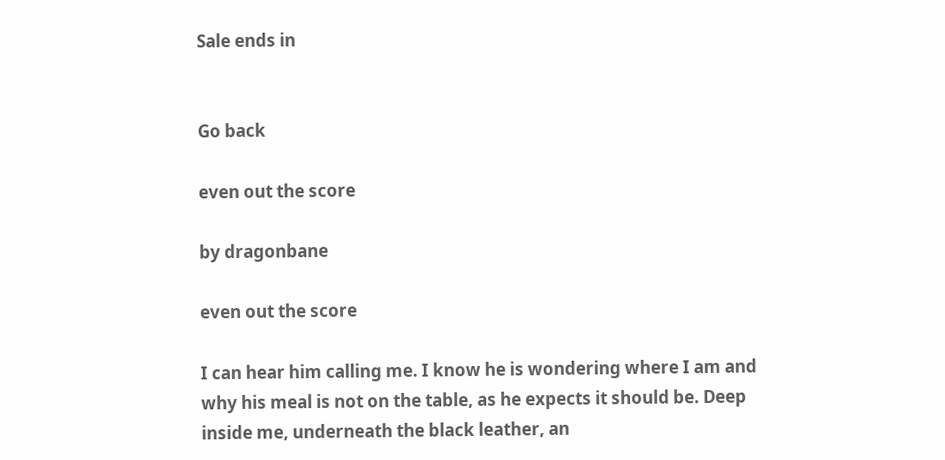Sale ends in


Go back

even out the score

by dragonbane

even out the score

I can hear him calling me. I know he is wondering where I am and why his meal is not on the table, as he expects it should be. Deep inside me, underneath the black leather, an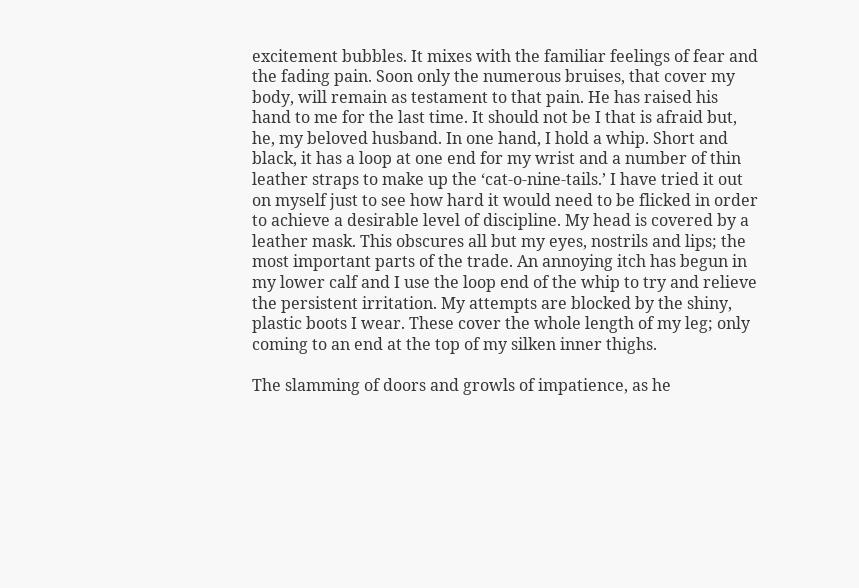excitement bubbles. It mixes with the familiar feelings of fear and the fading pain. Soon only the numerous bruises, that cover my body, will remain as testament to that pain. He has raised his hand to me for the last time. It should not be I that is afraid but, he, my beloved husband. In one hand, I hold a whip. Short and black, it has a loop at one end for my wrist and a number of thin leather straps to make up the ‘cat-o-nine-tails.’ I have tried it out on myself just to see how hard it would need to be flicked in order to achieve a desirable level of discipline. My head is covered by a leather mask. This obscures all but my eyes, nostrils and lips; the most important parts of the trade. An annoying itch has begun in my lower calf and I use the loop end of the whip to try and relieve the persistent irritation. My attempts are blocked by the shiny, plastic boots I wear. These cover the whole length of my leg; only coming to an end at the top of my silken inner thighs.

The slamming of doors and growls of impatience, as he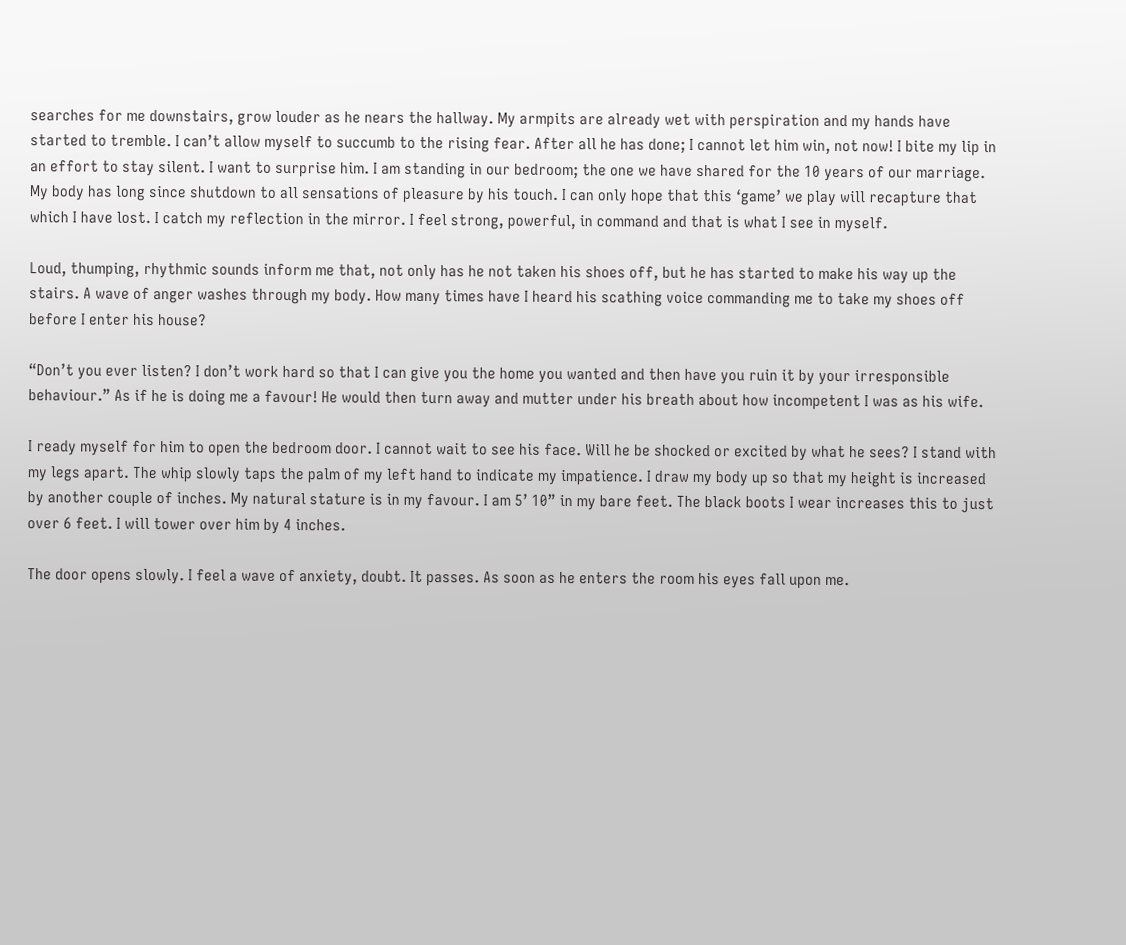searches for me downstairs, grow louder as he nears the hallway. My armpits are already wet with perspiration and my hands have started to tremble. I can’t allow myself to succumb to the rising fear. After all he has done; I cannot let him win, not now! I bite my lip in an effort to stay silent. I want to surprise him. I am standing in our bedroom; the one we have shared for the 10 years of our marriage. My body has long since shutdown to all sensations of pleasure by his touch. I can only hope that this ‘game’ we play will recapture that which I have lost. I catch my reflection in the mirror. I feel strong, powerful, in command and that is what I see in myself.

Loud, thumping, rhythmic sounds inform me that, not only has he not taken his shoes off, but he has started to make his way up the stairs. A wave of anger washes through my body. How many times have I heard his scathing voice commanding me to take my shoes off before I enter his house?

“Don’t you ever listen? I don’t work hard so that I can give you the home you wanted and then have you ruin it by your irresponsible behaviour.” As if he is doing me a favour! He would then turn away and mutter under his breath about how incompetent I was as his wife.

I ready myself for him to open the bedroom door. I cannot wait to see his face. Will he be shocked or excited by what he sees? I stand with my legs apart. The whip slowly taps the palm of my left hand to indicate my impatience. I draw my body up so that my height is increased by another couple of inches. My natural stature is in my favour. I am 5’ 10” in my bare feet. The black boots I wear increases this to just over 6 feet. I will tower over him by 4 inches.

The door opens slowly. I feel a wave of anxiety, doubt. It passes. As soon as he enters the room his eyes fall upon me.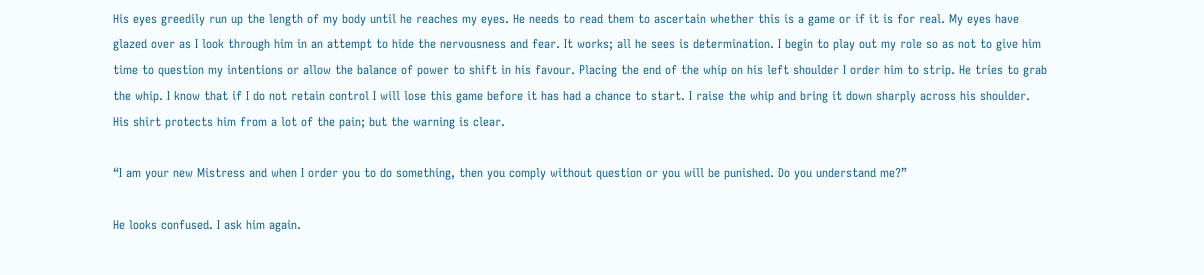His eyes greedily run up the length of my body until he reaches my eyes. He needs to read them to ascertain whether this is a game or if it is for real. My eyes have glazed over as I look through him in an attempt to hide the nervousness and fear. It works; all he sees is determination. I begin to play out my role so as not to give him time to question my intentions or allow the balance of power to shift in his favour. Placing the end of the whip on his left shoulder I order him to strip. He tries to grab the whip. I know that if I do not retain control I will lose this game before it has had a chance to start. I raise the whip and bring it down sharply across his shoulder. His shirt protects him from a lot of the pain; but the warning is clear.

“I am your new Mistress and when I order you to do something, then you comply without question or you will be punished. Do you understand me?”

He looks confused. I ask him again.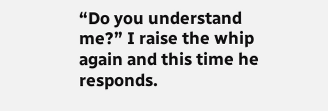“Do you understand me?” I raise the whip again and this time he responds.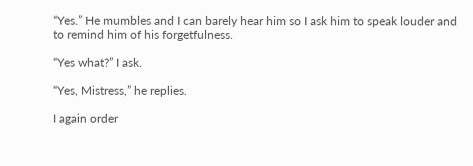“Yes.” He mumbles and I can barely hear him so I ask him to speak louder and to remind him of his forgetfulness.

“Yes what?” I ask.

“Yes, Mistress,” he replies.

I again order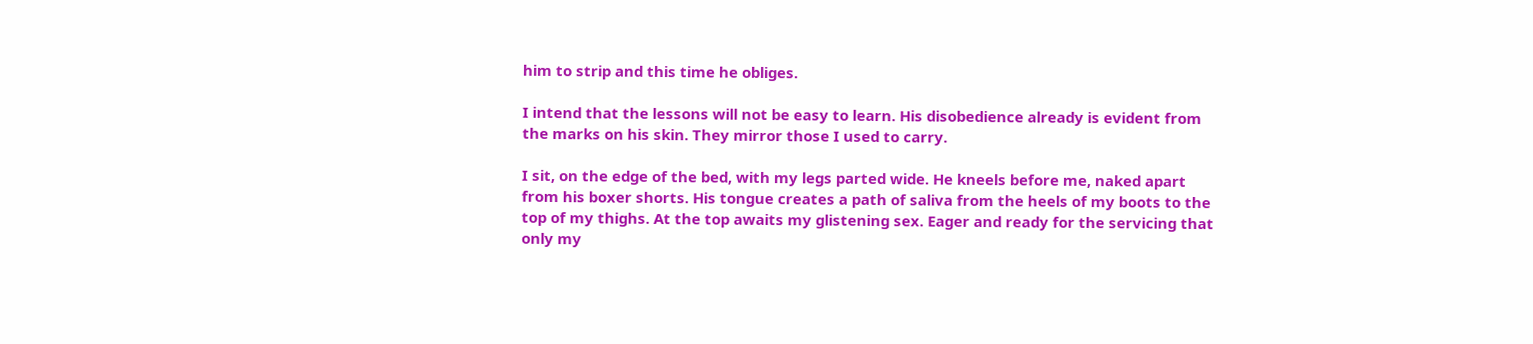him to strip and this time he obliges.

I intend that the lessons will not be easy to learn. His disobedience already is evident from the marks on his skin. They mirror those I used to carry.

I sit, on the edge of the bed, with my legs parted wide. He kneels before me, naked apart from his boxer shorts. His tongue creates a path of saliva from the heels of my boots to the top of my thighs. At the top awaits my glistening sex. Eager and ready for the servicing that only my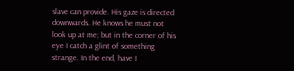slave can provide. His gaze is directed downwards. He knows he must not look up at me; but in the corner of his eye I catch a glint of something strange. In the end, have I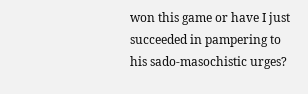won this game or have I just succeeded in pampering to his sado-masochistic urges?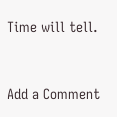Time will tell.


Add a Comment